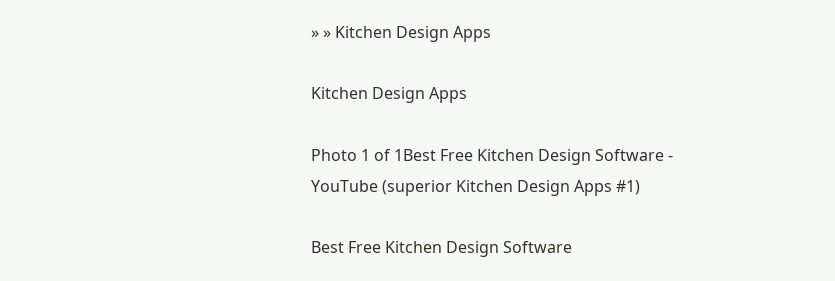» » Kitchen Design Apps

Kitchen Design Apps

Photo 1 of 1Best Free Kitchen Design Software - YouTube (superior Kitchen Design Apps #1)

Best Free Kitchen Design Software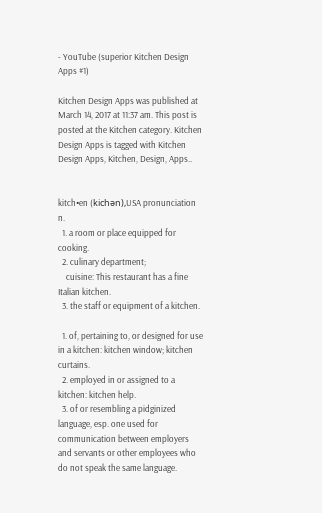- YouTube (superior Kitchen Design Apps #1)

Kitchen Design Apps was published at March 14, 2017 at 11:37 am. This post is posted at the Kitchen category. Kitchen Design Apps is tagged with Kitchen Design Apps, Kitchen, Design, Apps..


kitch•en (kichən),USA pronunciation n.
  1. a room or place equipped for cooking.
  2. culinary department;
    cuisine: This restaurant has a fine Italian kitchen.
  3. the staff or equipment of a kitchen.

  1. of, pertaining to, or designed for use in a kitchen: kitchen window; kitchen curtains.
  2. employed in or assigned to a kitchen: kitchen help.
  3. of or resembling a pidginized language, esp. one used for communication between employers and servants or other employees who do not speak the same language.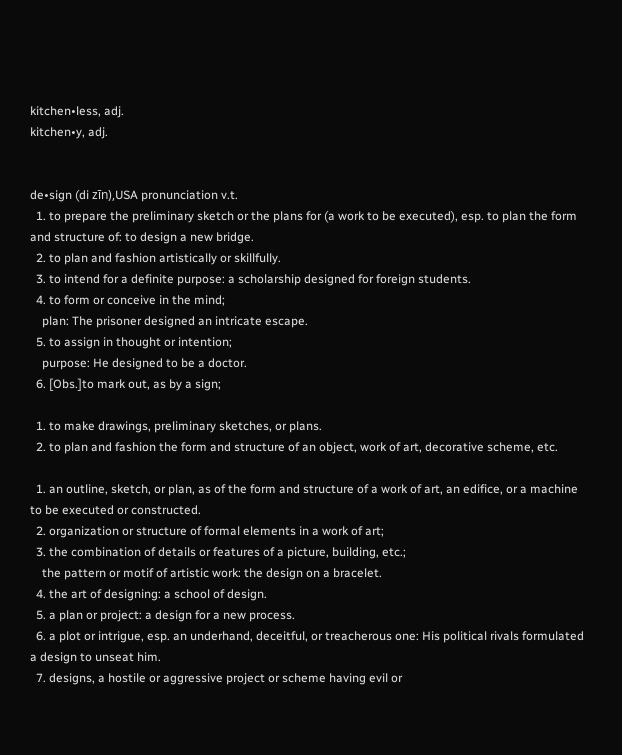kitchen•less, adj.
kitchen•y, adj.


de•sign (di zīn),USA pronunciation v.t.
  1. to prepare the preliminary sketch or the plans for (a work to be executed), esp. to plan the form and structure of: to design a new bridge.
  2. to plan and fashion artistically or skillfully.
  3. to intend for a definite purpose: a scholarship designed for foreign students.
  4. to form or conceive in the mind;
    plan: The prisoner designed an intricate escape.
  5. to assign in thought or intention;
    purpose: He designed to be a doctor.
  6. [Obs.]to mark out, as by a sign;

  1. to make drawings, preliminary sketches, or plans.
  2. to plan and fashion the form and structure of an object, work of art, decorative scheme, etc.

  1. an outline, sketch, or plan, as of the form and structure of a work of art, an edifice, or a machine to be executed or constructed.
  2. organization or structure of formal elements in a work of art;
  3. the combination of details or features of a picture, building, etc.;
    the pattern or motif of artistic work: the design on a bracelet.
  4. the art of designing: a school of design.
  5. a plan or project: a design for a new process.
  6. a plot or intrigue, esp. an underhand, deceitful, or treacherous one: His political rivals formulated a design to unseat him.
  7. designs, a hostile or aggressive project or scheme having evil or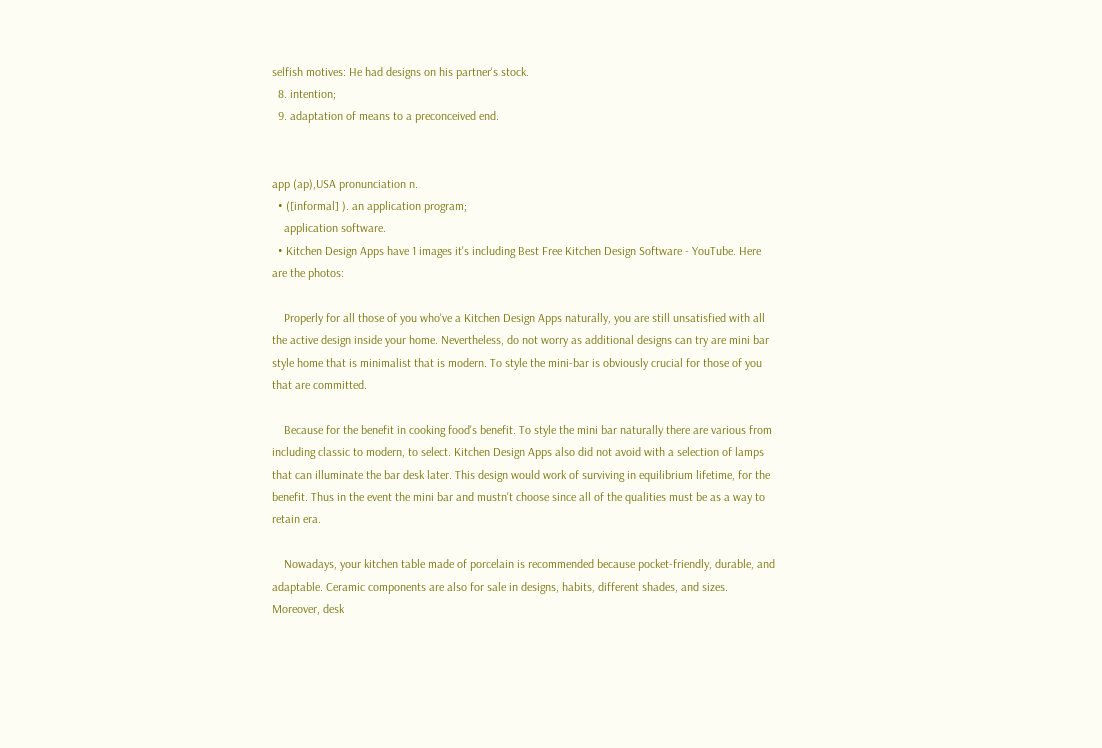selfish motives: He had designs on his partner's stock.
  8. intention;
  9. adaptation of means to a preconceived end.


app (ap),USA pronunciation n.
  • ([informal] ). an application program;
    application software.
  • Kitchen Design Apps have 1 images it's including Best Free Kitchen Design Software - YouTube. Here are the photos:

    Properly for all those of you who've a Kitchen Design Apps naturally, you are still unsatisfied with all the active design inside your home. Nevertheless, do not worry as additional designs can try are mini bar style home that is minimalist that is modern. To style the mini-bar is obviously crucial for those of you that are committed.

    Because for the benefit in cooking food's benefit. To style the mini bar naturally there are various from including classic to modern, to select. Kitchen Design Apps also did not avoid with a selection of lamps that can illuminate the bar desk later. This design would work of surviving in equilibrium lifetime, for the benefit. Thus in the event the mini bar and mustn't choose since all of the qualities must be as a way to retain era.

    Nowadays, your kitchen table made of porcelain is recommended because pocket-friendly, durable, and adaptable. Ceramic components are also for sale in designs, habits, different shades, and sizes. Moreover, desk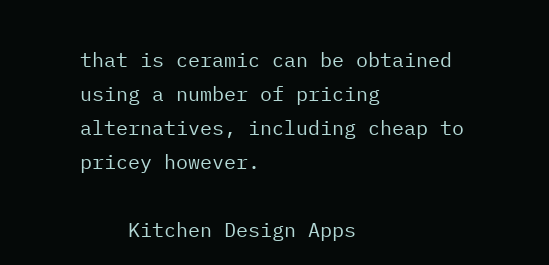that is ceramic can be obtained using a number of pricing alternatives, including cheap to pricey however.

    Kitchen Design Apps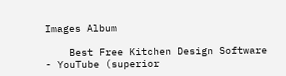Images Album

    Best Free Kitchen Design Software - YouTube (superior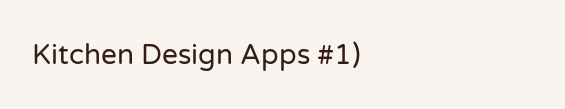Kitchen Design Apps #1)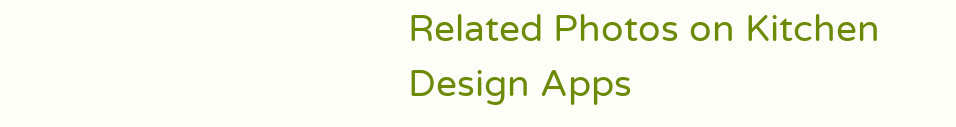Related Photos on Kitchen Design Apps